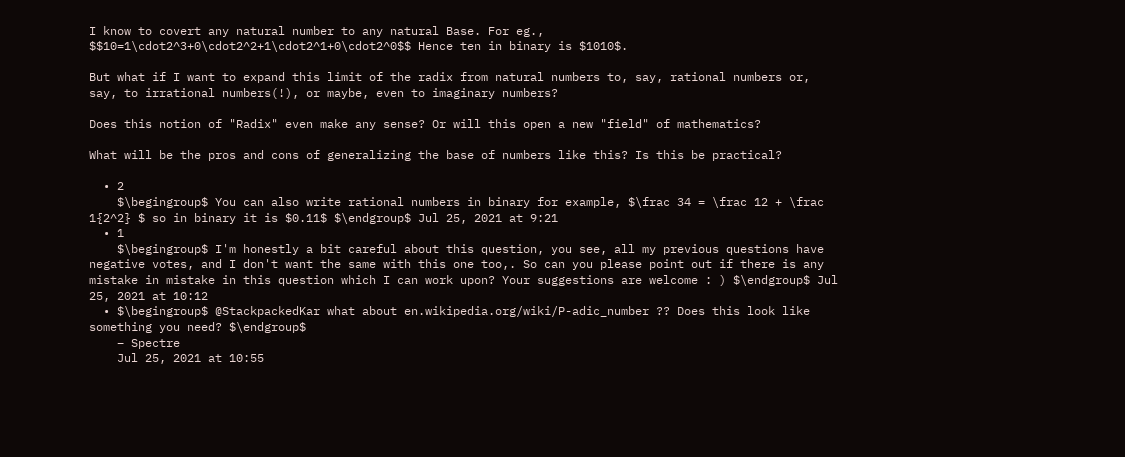I know to covert any natural number to any natural Base. For eg., $$10=1\cdot2^3+0\cdot2^2+1\cdot2^1+0\cdot2^0$$ Hence ten in binary is $1010$.

But what if I want to expand this limit of the radix from natural numbers to, say, rational numbers or, say, to irrational numbers(!), or maybe, even to imaginary numbers?

Does this notion of "Radix" even make any sense? Or will this open a new "field" of mathematics?

What will be the pros and cons of generalizing the base of numbers like this? Is this be practical?

  • 2
    $\begingroup$ You can also write rational numbers in binary for example, $\frac 34 = \frac 12 + \frac 1{2^2} $ so in binary it is $0.11$ $\endgroup$ Jul 25, 2021 at 9:21
  • 1
    $\begingroup$ I'm honestly a bit careful about this question, you see, all my previous questions have negative votes, and I don't want the same with this one too,. So can you please point out if there is any mistake in mistake in this question which I can work upon? Your suggestions are welcome : ) $\endgroup$ Jul 25, 2021 at 10:12
  • $\begingroup$ @StackpackedKar what about en.wikipedia.org/wiki/P-adic_number ?? Does this look like something you need? $\endgroup$
    – Spectre
    Jul 25, 2021 at 10:55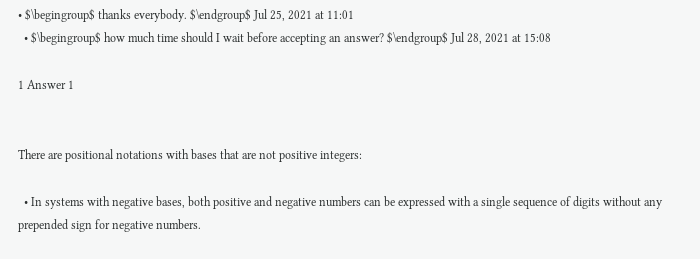• $\begingroup$ thanks everybody. $\endgroup$ Jul 25, 2021 at 11:01
  • $\begingroup$ how much time should I wait before accepting an answer? $\endgroup$ Jul 28, 2021 at 15:08

1 Answer 1


There are positional notations with bases that are not positive integers:

  • In systems with negative bases, both positive and negative numbers can be expressed with a single sequence of digits without any prepended sign for negative numbers.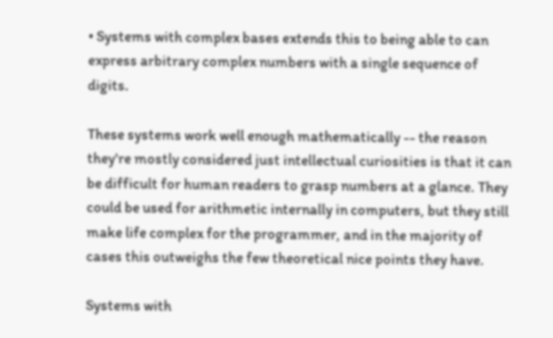• Systems with complex bases extends this to being able to can express arbitrary complex numbers with a single sequence of digits.

These systems work well enough mathematically -- the reason they're mostly considered just intellectual curiosities is that it can be difficult for human readers to grasp numbers at a glance. They could be used for arithmetic internally in computers, but they still make life complex for the programmer, and in the majority of cases this outweighs the few theoretical nice points they have.

Systems with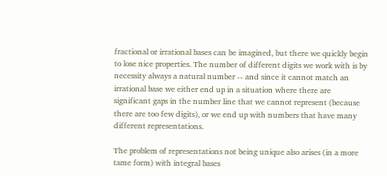fractional or irrational bases can be imagined, but there we quickly begin to lose nice properties. The number of different digits we work with is by necessity always a natural number -- and since it cannot match an irrational base we either end up in a situation where there are significant gaps in the number line that we cannot represent (because there are too few digits), or we end up with numbers that have many different representations.

The problem of representations not being unique also arises (in a more tame form) with integral bases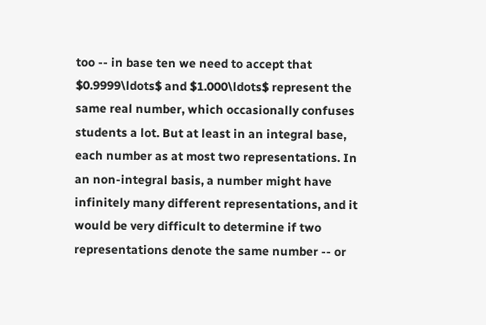too -- in base ten we need to accept that $0.9999\ldots$ and $1.000\ldots$ represent the same real number, which occasionally confuses students a lot. But at least in an integral base, each number as at most two representations. In an non-integral basis, a number might have infinitely many different representations, and it would be very difficult to determine if two representations denote the same number -- or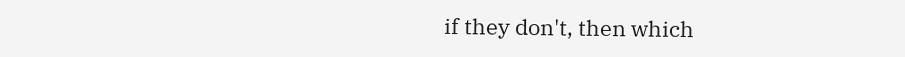if they don't, then which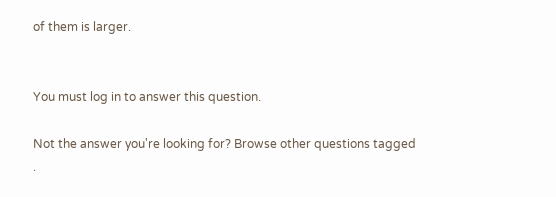of them is larger.


You must log in to answer this question.

Not the answer you're looking for? Browse other questions tagged .